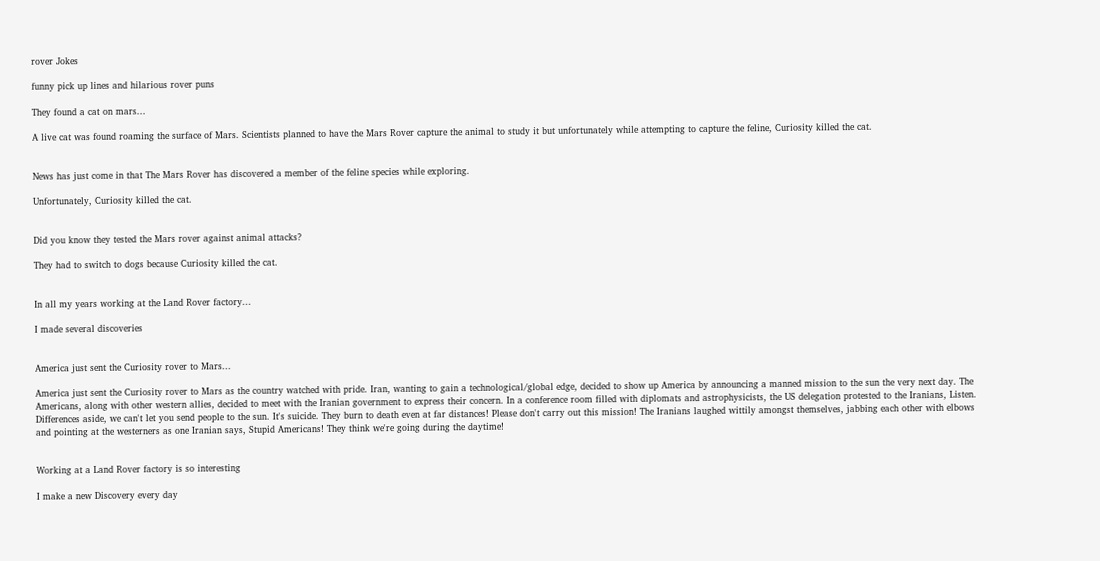rover Jokes

funny pick up lines and hilarious rover puns

They found a cat on mars...

A live cat was found roaming the surface of Mars. Scientists planned to have the Mars Rover capture the animal to study it but unfortunately while attempting to capture the feline, Curiosity killed the cat.


News has just come in that The Mars Rover has discovered a member of the feline species while exploring.

Unfortunately, Curiosity killed the cat.


Did you know they tested the Mars rover against animal attacks?

They had to switch to dogs because Curiosity killed the cat.


In all my years working at the Land Rover factory...

I made several discoveries


America just sent the Curiosity rover to Mars...

America just sent the Curiosity rover to Mars as the country watched with pride. Iran, wanting to gain a technological/global edge, decided to show up America by announcing a manned mission to the sun the very next day. The Americans, along with other western allies, decided to meet with the Iranian government to express their concern. In a conference room filled with diplomats and astrophysicists, the US delegation protested to the Iranians, Listen. Differences aside, we can't let you send people to the sun. It's suicide. They burn to death even at far distances! Please don't carry out this mission! The Iranians laughed wittily amongst themselves, jabbing each other with elbows and pointing at the westerners as one Iranian says, Stupid Americans! They think we're going during the daytime!


Working at a Land Rover factory is so interesting

I make a new Discovery every day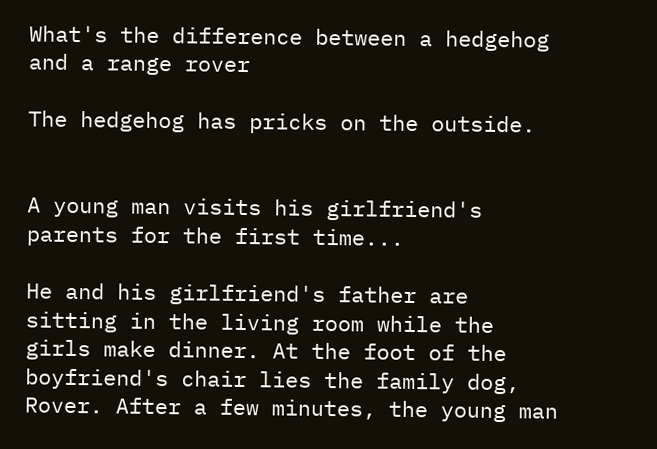What's the difference between a hedgehog and a range rover

The hedgehog has pricks on the outside.


A young man visits his girlfriend's parents for the first time...

He and his girlfriend's father are sitting in the living room while the girls make dinner. At the foot of the boyfriend's chair lies the family dog, Rover. After a few minutes, the young man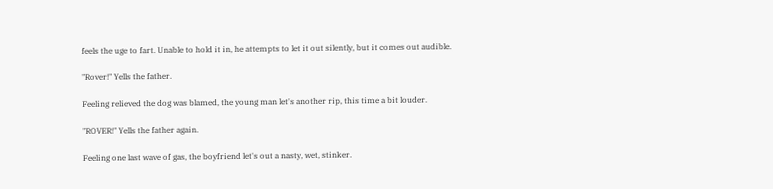feels the uge to fart. Unable to hold it in, he attempts to let it out silently, but it comes out audible.

"Rover!" Yells the father.

Feeling relieved the dog was blamed, the young man let's another rip, this time a bit louder.

"ROVER!" Yells the father again.

Feeling one last wave of gas, the boyfriend let's out a nasty, wet, stinker.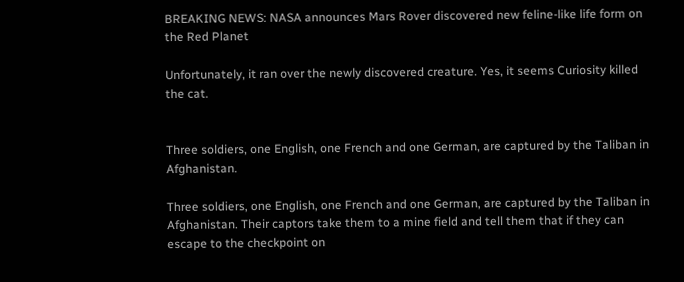BREAKING NEWS: NASA announces Mars Rover discovered new feline-like life form on the Red Planet

Unfortunately, it ran over the newly discovered creature. Yes, it seems Curiosity killed the cat.


Three soldiers, one English, one French and one German, are captured by the Taliban in Afghanistan.

Three soldiers, one English, one French and one German, are captured by the Taliban in Afghanistan. Their captors take them to a mine field and tell them that if they can escape to the checkpoint on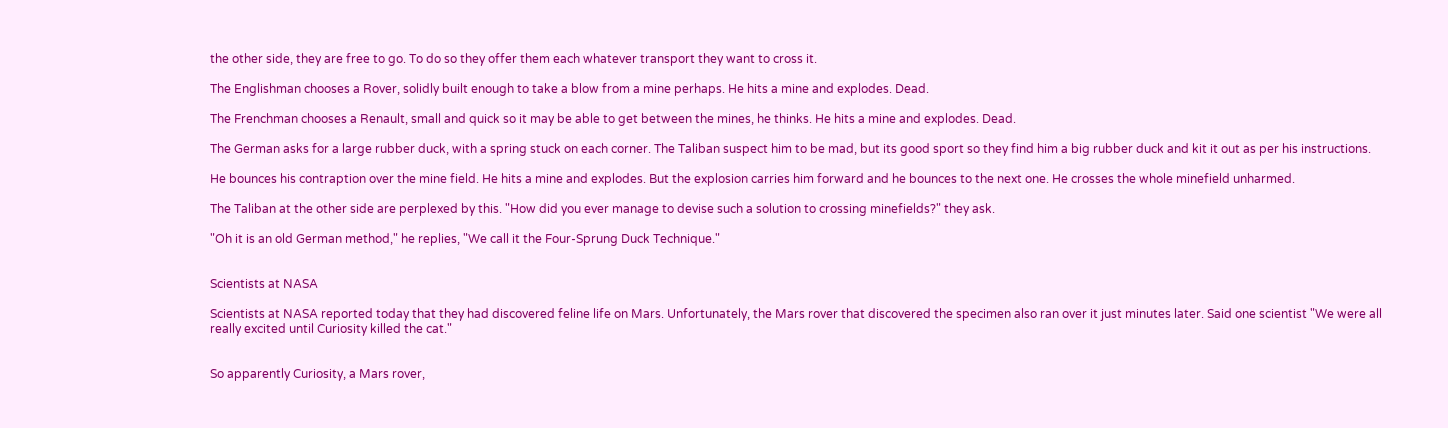the other side, they are free to go. To do so they offer them each whatever transport they want to cross it.

The Englishman chooses a Rover, solidly built enough to take a blow from a mine perhaps. He hits a mine and explodes. Dead.

The Frenchman chooses a Renault, small and quick so it may be able to get between the mines, he thinks. He hits a mine and explodes. Dead.

The German asks for a large rubber duck, with a spring stuck on each corner. The Taliban suspect him to be mad, but its good sport so they find him a big rubber duck and kit it out as per his instructions.

He bounces his contraption over the mine field. He hits a mine and explodes. But the explosion carries him forward and he bounces to the next one. He crosses the whole minefield unharmed.

The Taliban at the other side are perplexed by this. "How did you ever manage to devise such a solution to crossing minefields?" they ask.

"Oh it is an old German method," he replies, "We call it the Four-Sprung Duck Technique."


Scientists at NASA

Scientists at NASA reported today that they had discovered feline life on Mars. Unfortunately, the Mars rover that discovered the specimen also ran over it just minutes later. Said one scientist "We were all really excited until Curiosity killed the cat."


So apparently Curiosity, a Mars rover,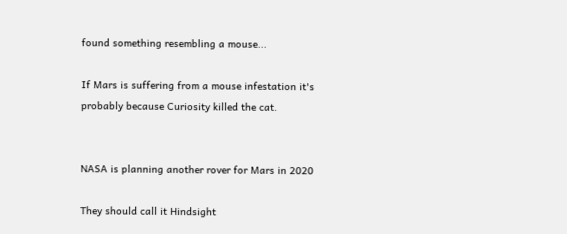found something resembling a mouse...

If Mars is suffering from a mouse infestation it's probably because Curiosity killed the cat.


NASA is planning another rover for Mars in 2020

They should call it Hindsight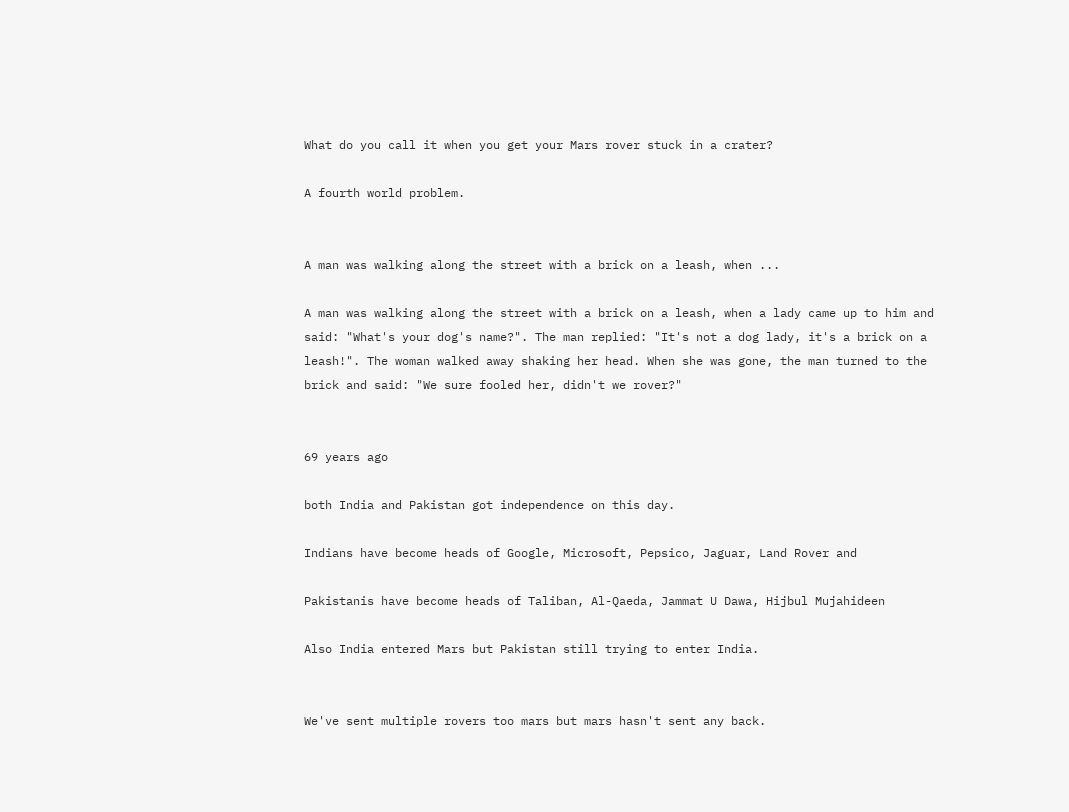What do you call it when you get your Mars rover stuck in a crater?

A fourth world problem.


A man was walking along the street with a brick on a leash, when ...

A man was walking along the street with a brick on a leash, when a lady came up to him and said: "What's your dog's name?". The man replied: "It's not a dog lady, it's a brick on a leash!". The woman walked away shaking her head. When she was gone, the man turned to the brick and said: "We sure fooled her, didn't we rover?"


69 years ago

both India and Pakistan got independence on this day.

Indians have become heads of Google, Microsoft, Pepsico, Jaguar, Land Rover and

Pakistanis have become heads of Taliban, Al-Qaeda, Jammat U Dawa, Hijbul Mujahideen

Also India entered Mars but Pakistan still trying to enter India.


We've sent multiple rovers too mars but mars hasn't sent any back.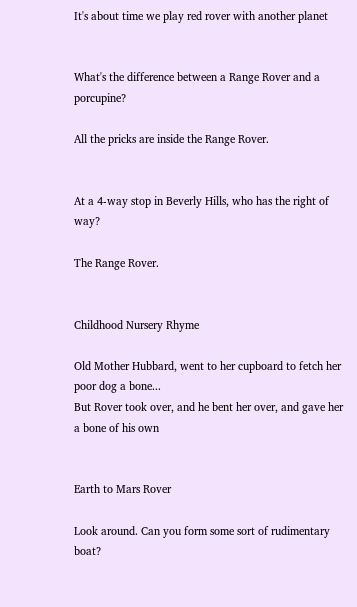It's about time we play red rover with another planet


What's the difference between a Range Rover and a porcupine?

All the pricks are inside the Range Rover.


At a 4-way stop in Beverly Hills, who has the right of way?

The Range Rover.


Childhood Nursery Rhyme

Old Mother Hubbard, went to her cupboard to fetch her poor dog a bone...
But Rover took over, and he bent her over, and gave her a bone of his own


Earth to Mars Rover

Look around. Can you form some sort of rudimentary boat?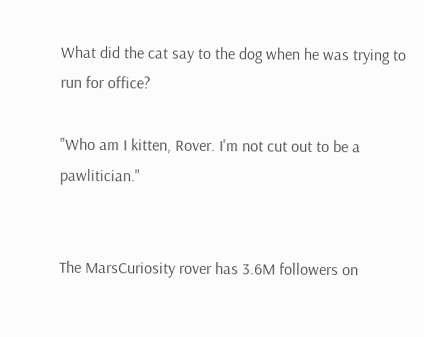What did the cat say to the dog when he was trying to run for office?

"Who am I kitten, Rover. I'm not cut out to be a pawlitician."


The MarsCuriosity rover has 3.6M followers on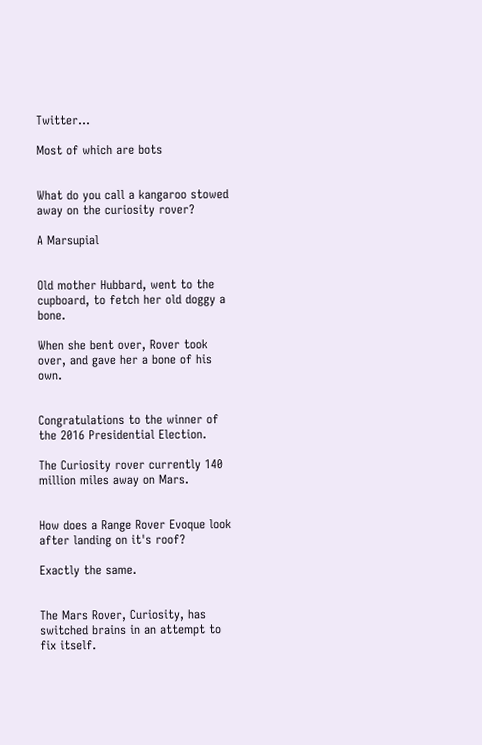Twitter...

Most of which are bots


What do you call a kangaroo stowed away on the curiosity rover?

A Marsupial


Old mother Hubbard, went to the cupboard, to fetch her old doggy a bone.

When she bent over, Rover took over, and gave her a bone of his own.


Congratulations to the winner of the 2016 Presidential Election.

The Curiosity rover currently 140 million miles away on Mars.


How does a Range Rover Evoque look after landing on it's roof?

Exactly the same.


The Mars Rover, Curiosity, has switched brains in an attempt to fix itself.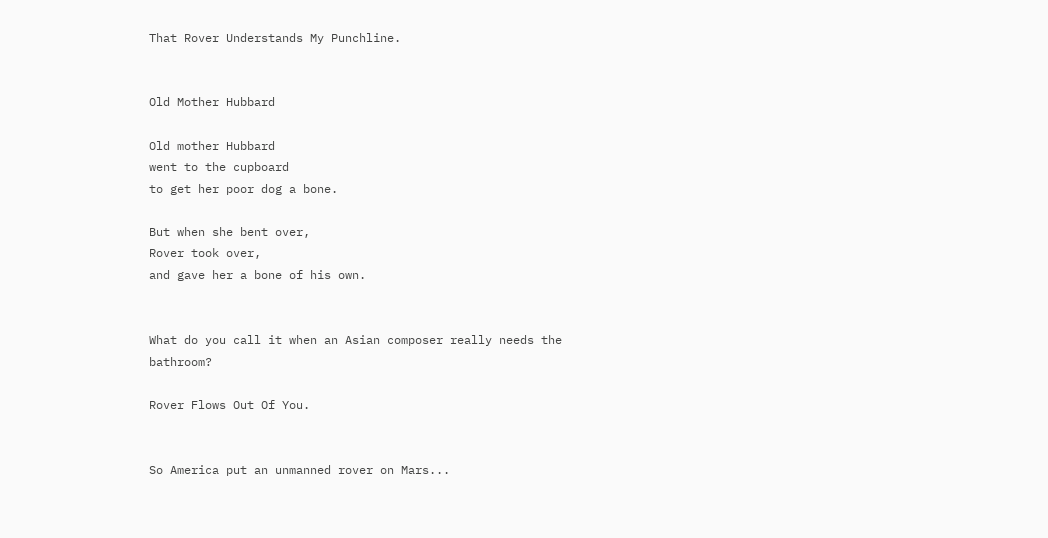That Rover Understands My Punchline.


Old Mother Hubbard

Old mother Hubbard
went to the cupboard
to get her poor dog a bone.

But when she bent over,
Rover took over,
and gave her a bone of his own.


What do you call it when an Asian composer really needs the bathroom?

Rover Flows Out Of You.


So America put an unmanned rover on Mars...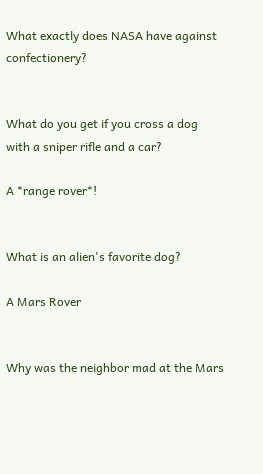What exactly does NASA have against confectionery?


What do you get if you cross a dog with a sniper rifle and a car?

A *range rover*!


What is an alien's favorite dog?

A Mars Rover


Why was the neighbor mad at the Mars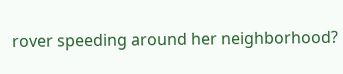rover speeding around her neighborhood?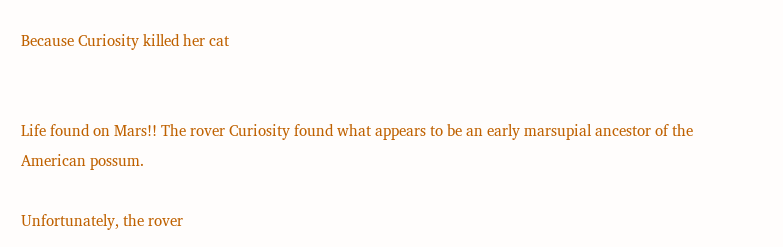Because Curiosity killed her cat


Life found on Mars!! The rover Curiosity found what appears to be an early marsupial ancestor of the American possum.

Unfortunately, the rover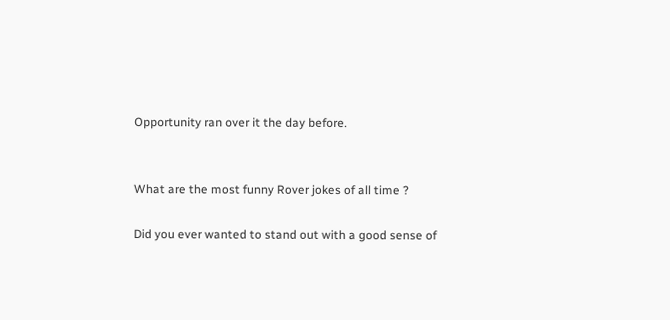Opportunity ran over it the day before.


What are the most funny Rover jokes of all time ?

Did you ever wanted to stand out with a good sense of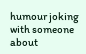humour joking with someone about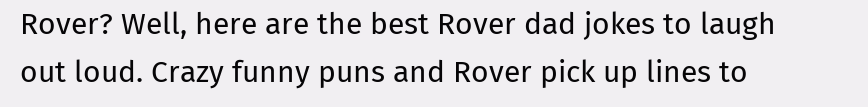Rover? Well, here are the best Rover dad jokes to laugh out loud. Crazy funny puns and Rover pick up lines to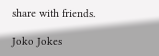share with friends.

Joko Jokes